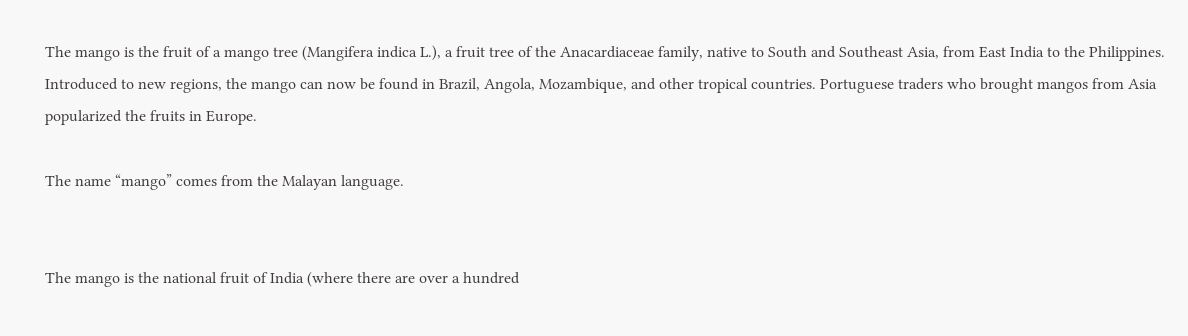The mango is the fruit of a mango tree (Mangifera indica L.), a fruit tree of the Anacardiaceae family, native to South and Southeast Asia, from East India to the Philippines. Introduced to new regions, the mango can now be found in Brazil, Angola, Mozambique, and other tropical countries. Portuguese traders who brought mangos from Asia popularized the fruits in Europe.

The name “mango” comes from the Malayan language.


The mango is the national fruit of India (where there are over a hundred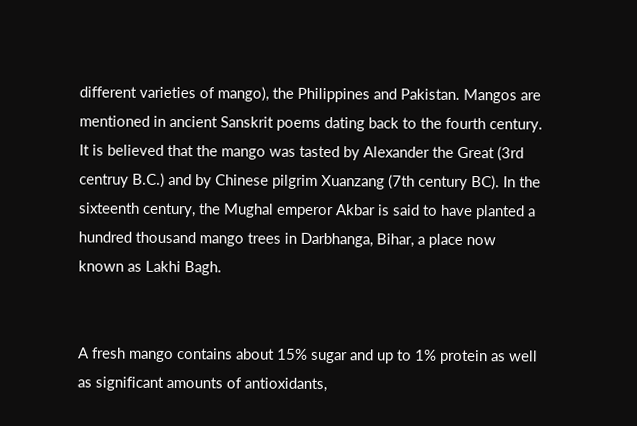different varieties of mango), the Philippines and Pakistan. Mangos are mentioned in ancient Sanskrit poems dating back to the fourth century. It is believed that the mango was tasted by Alexander the Great (3rd centruy B.C.) and by Chinese pilgrim Xuanzang (7th century BC). In the sixteenth century, the Mughal emperor Akbar is said to have planted a hundred thousand mango trees in Darbhanga, Bihar, a place now known as Lakhi Bagh.


A fresh mango contains about 15% sugar and up to 1% protein as well as significant amounts of antioxidants,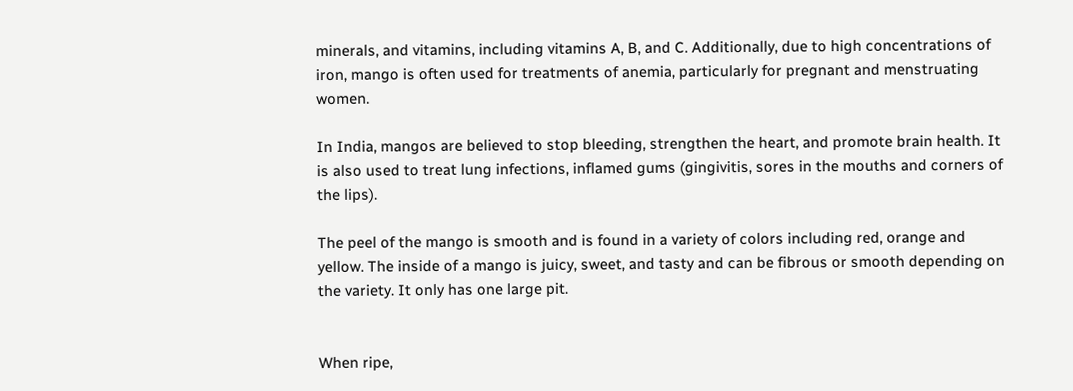minerals, and vitamins, including vitamins A, B, and C. Additionally, due to high concentrations of iron, mango is often used for treatments of anemia, particularly for pregnant and menstruating women.

In India, mangos are believed to stop bleeding, strengthen the heart, and promote brain health. It is also used to treat lung infections, inflamed gums (gingivitis, sores in the mouths and corners of the lips).

The peel of the mango is smooth and is found in a variety of colors including red, orange and yellow. The inside of a mango is juicy, sweet, and tasty and can be fibrous or smooth depending on the variety. It only has one large pit.


When ripe,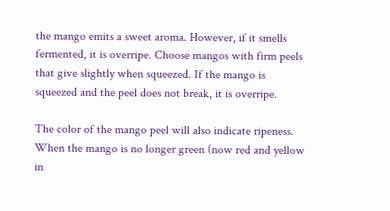the mango emits a sweet aroma. However, if it smells fermented, it is overripe. Choose mangos with firm peels that give slightly when squeezed. If the mango is squeezed and the peel does not break, it is overripe.

The color of the mango peel will also indicate ripeness. When the mango is no longer green (now red and yellow in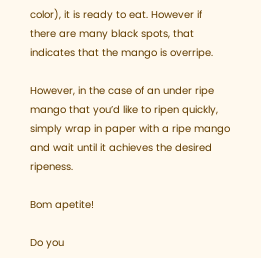color), it is ready to eat. However if there are many black spots, that indicates that the mango is overripe.

However, in the case of an under ripe mango that you’d like to ripen quickly, simply wrap in paper with a ripe mango and wait until it achieves the desired ripeness.

Bom apetite!

Do you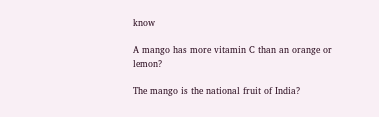know

A mango has more vitamin C than an orange or lemon?

The mango is the national fruit of India?